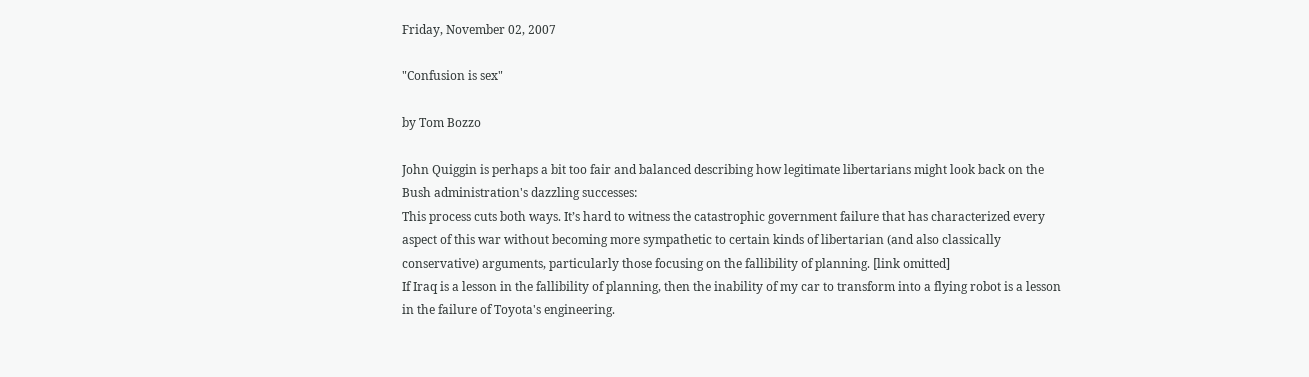Friday, November 02, 2007

"Confusion is sex"

by Tom Bozzo

John Quiggin is perhaps a bit too fair and balanced describing how legitimate libertarians might look back on the Bush administration's dazzling successes:
This process cuts both ways. It’s hard to witness the catastrophic government failure that has characterized every aspect of this war without becoming more sympathetic to certain kinds of libertarian (and also classically conservative) arguments, particularly those focusing on the fallibility of planning. [link omitted]
If Iraq is a lesson in the fallibility of planning, then the inability of my car to transform into a flying robot is a lesson in the failure of Toyota's engineering.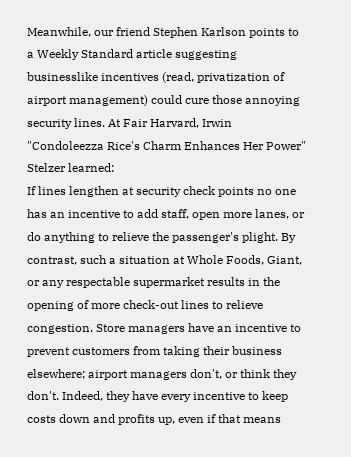Meanwhile, our friend Stephen Karlson points to a Weekly Standard article suggesting businesslike incentives (read, privatization of airport management) could cure those annoying security lines. At Fair Harvard, Irwin "Condoleezza Rice's Charm Enhances Her Power" Stelzer learned:
If lines lengthen at security check points no one has an incentive to add staff, open more lanes, or do anything to relieve the passenger's plight. By contrast, such a situation at Whole Foods, Giant, or any respectable supermarket results in the opening of more check-out lines to relieve congestion. Store managers have an incentive to prevent customers from taking their business elsewhere; airport managers don't, or think they don't. Indeed, they have every incentive to keep costs down and profits up, even if that means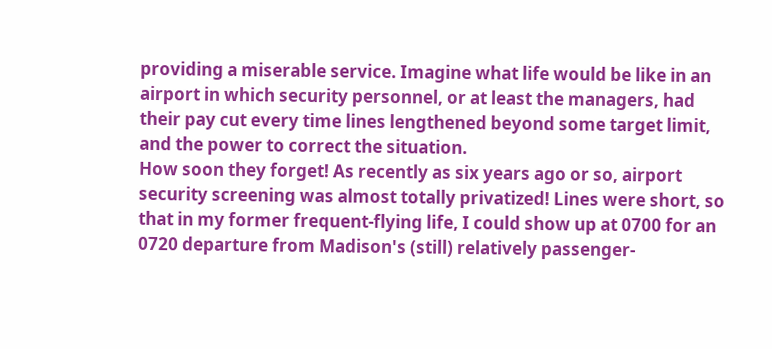providing a miserable service. Imagine what life would be like in an airport in which security personnel, or at least the managers, had their pay cut every time lines lengthened beyond some target limit, and the power to correct the situation.
How soon they forget! As recently as six years ago or so, airport security screening was almost totally privatized! Lines were short, so that in my former frequent-flying life, I could show up at 0700 for an 0720 departure from Madison's (still) relatively passenger-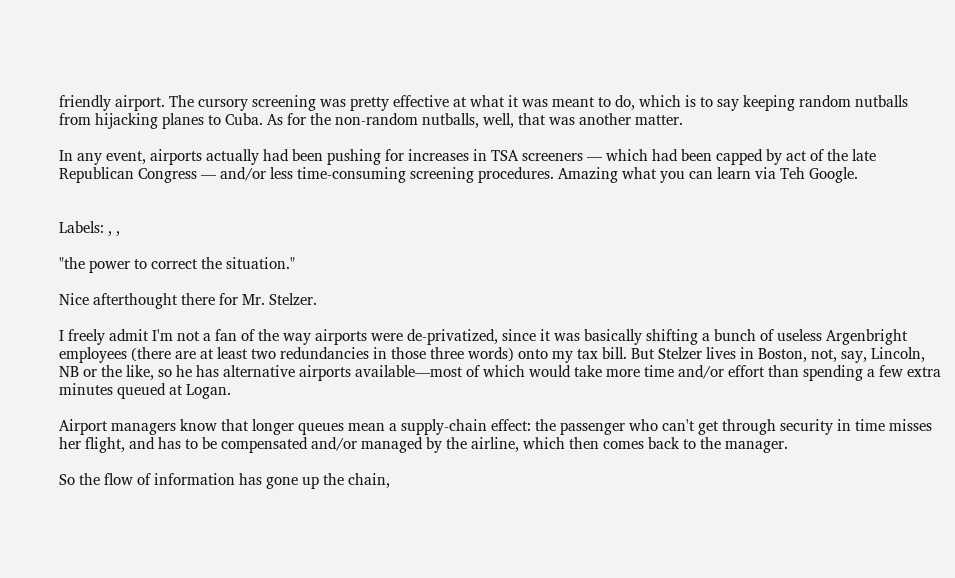friendly airport. The cursory screening was pretty effective at what it was meant to do, which is to say keeping random nutballs from hijacking planes to Cuba. As for the non-random nutballs, well, that was another matter.

In any event, airports actually had been pushing for increases in TSA screeners — which had been capped by act of the late Republican Congress — and/or less time-consuming screening procedures. Amazing what you can learn via Teh Google.


Labels: , ,

"the power to correct the situation."

Nice afterthought there for Mr. Stelzer.

I freely admit I'm not a fan of the way airports were de-privatized, since it was basically shifting a bunch of useless Argenbright employees (there are at least two redundancies in those three words) onto my tax bill. But Stelzer lives in Boston, not, say, Lincoln, NB or the like, so he has alternative airports available—most of which would take more time and/or effort than spending a few extra minutes queued at Logan.

Airport managers know that longer queues mean a supply-chain effect: the passenger who can't get through security in time misses her flight, and has to be compensated and/or managed by the airline, which then comes back to the manager.

So the flow of information has gone up the chain,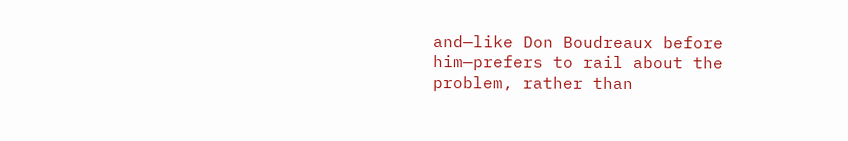and—like Don Boudreaux before him—prefers to rail about the problem, rather than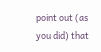point out (as you did) that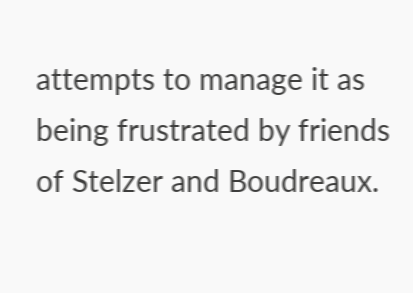attempts to manage it as being frustrated by friends of Stelzer and Boudreaux.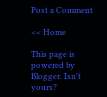Post a Comment

<< Home

This page is powered by Blogger. Isn't yours?